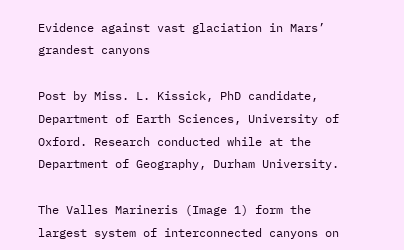Evidence against vast glaciation in Mars’ grandest canyons

Post by Miss. L. Kissick, PhD candidate, Department of Earth Sciences, University of Oxford. Research conducted while at the Department of Geography, Durham University.

The Valles Marineris (Image 1) form the largest system of interconnected canyons on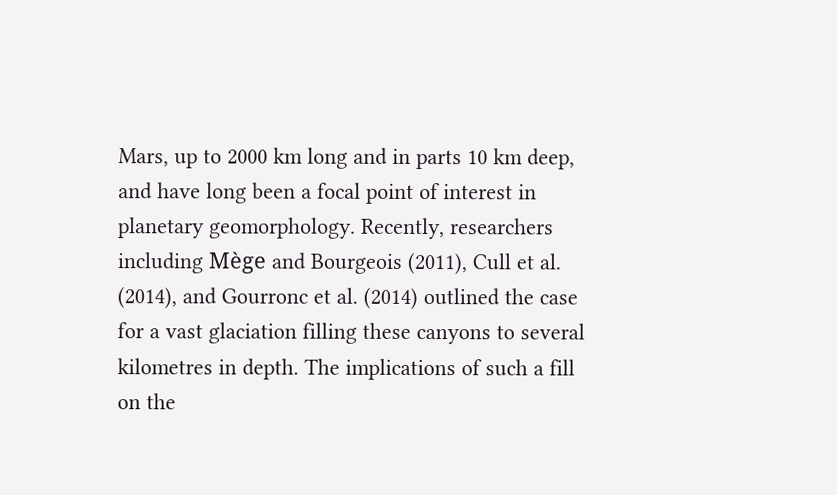Mars, up to 2000 km long and in parts 10 km deep, and have long been a focal point of interest in planetary geomorphology. Recently, researchers including Mège and Bourgeois (2011), Cull et al. (2014), and Gourronc et al. (2014) outlined the case for a vast glaciation filling these canyons to several kilometres in depth. The implications of such a fill on the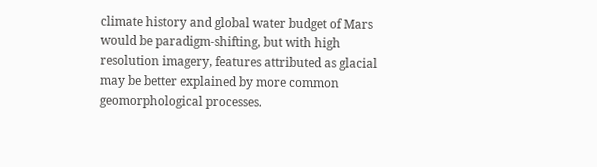climate history and global water budget of Mars would be paradigm-shifting, but with high resolution imagery, features attributed as glacial may be better explained by more common geomorphological processes.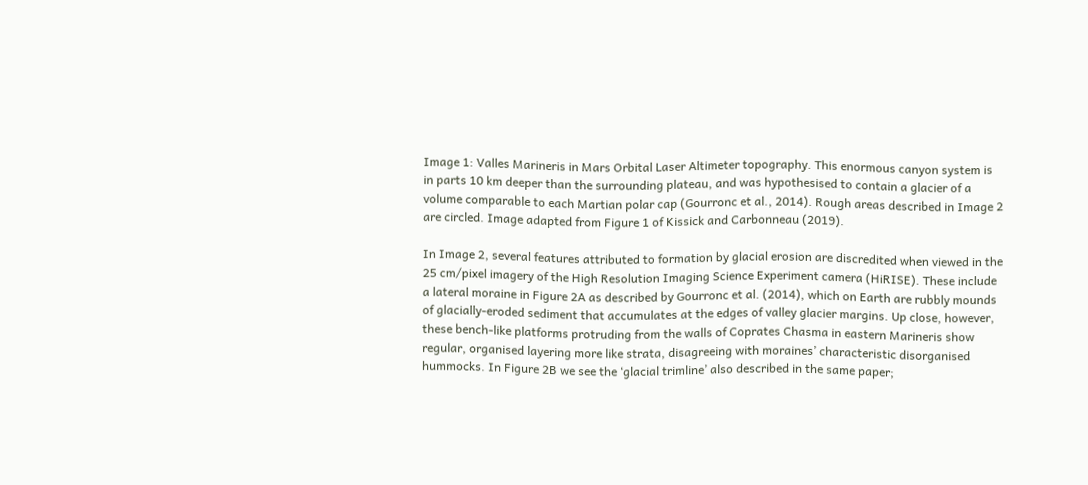Image 1: Valles Marineris in Mars Orbital Laser Altimeter topography. This enormous canyon system is in parts 10 km deeper than the surrounding plateau, and was hypothesised to contain a glacier of a volume comparable to each Martian polar cap (Gourronc et al., 2014). Rough areas described in Image 2 are circled. Image adapted from Figure 1 of Kissick and Carbonneau (2019).

In Image 2, several features attributed to formation by glacial erosion are discredited when viewed in the 25 cm/pixel imagery of the High Resolution Imaging Science Experiment camera (HiRISE). These include a lateral moraine in Figure 2A as described by Gourronc et al. (2014), which on Earth are rubbly mounds of glacially-eroded sediment that accumulates at the edges of valley glacier margins. Up close, however, these bench-like platforms protruding from the walls of Coprates Chasma in eastern Marineris show regular, organised layering more like strata, disagreeing with moraines’ characteristic disorganised hummocks. In Figure 2B we see the ‘glacial trimline’ also described in the same paper;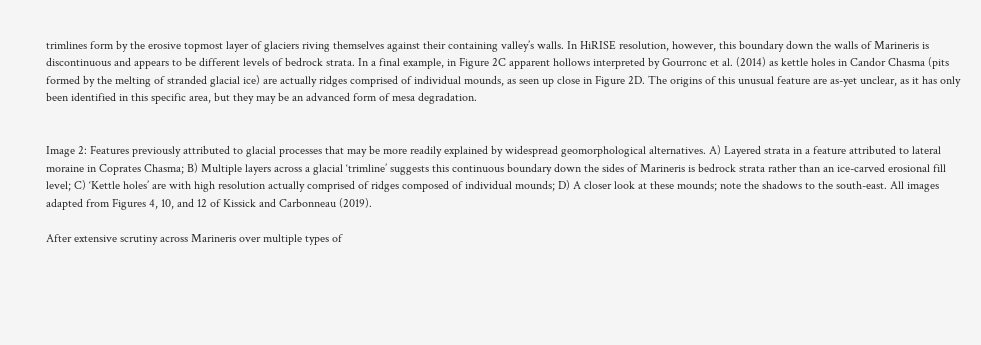trimlines form by the erosive topmost layer of glaciers riving themselves against their containing valley’s walls. In HiRISE resolution, however, this boundary down the walls of Marineris is discontinuous and appears to be different levels of bedrock strata. In a final example, in Figure 2C apparent hollows interpreted by Gourronc et al. (2014) as kettle holes in Candor Chasma (pits formed by the melting of stranded glacial ice) are actually ridges comprised of individual mounds, as seen up close in Figure 2D. The origins of this unusual feature are as-yet unclear, as it has only been identified in this specific area, but they may be an advanced form of mesa degradation.


Image 2: Features previously attributed to glacial processes that may be more readily explained by widespread geomorphological alternatives. A) Layered strata in a feature attributed to lateral moraine in Coprates Chasma; B) Multiple layers across a glacial ‘trimline’ suggests this continuous boundary down the sides of Marineris is bedrock strata rather than an ice-carved erosional fill level; C) ‘Kettle holes’ are with high resolution actually comprised of ridges composed of individual mounds; D) A closer look at these mounds; note the shadows to the south-east. All images adapted from Figures 4, 10, and 12 of Kissick and Carbonneau (2019).

After extensive scrutiny across Marineris over multiple types of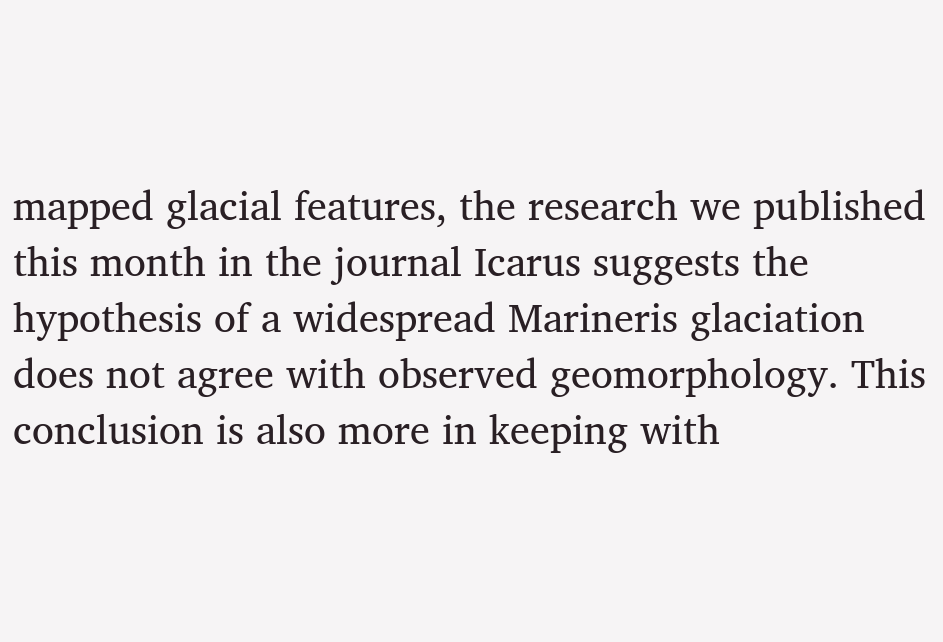mapped glacial features, the research we published this month in the journal Icarus suggests the hypothesis of a widespread Marineris glaciation does not agree with observed geomorphology. This conclusion is also more in keeping with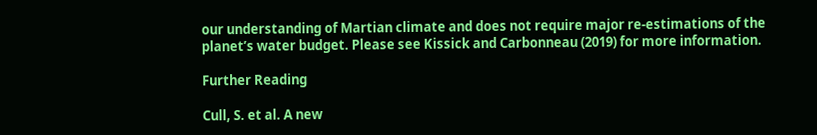our understanding of Martian climate and does not require major re-estimations of the planet’s water budget. Please see Kissick and Carbonneau (2019) for more information.

Further Reading

Cull, S. et al. A new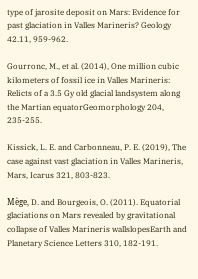type of jarosite deposit on Mars: Evidence for past glaciation in Valles Marineris? Geology 42.11, 959-962.

Gourronc, M., et al. (2014), One million cubic kilometers of fossil ice in Valles Marineris: Relicts of a 3.5 Gy old glacial landsystem along the Martian equatorGeomorphology 204, 235-255.

Kissick, L. E. and Carbonneau, P. E. (2019), The case against vast glaciation in Valles Marineris, Mars, Icarus 321, 803-823.

Mège, D. and Bourgeois, O. (2011). Equatorial glaciations on Mars revealed by gravitational collapse of Valles Marineris wallslopesEarth and Planetary Science Letters 310, 182-191.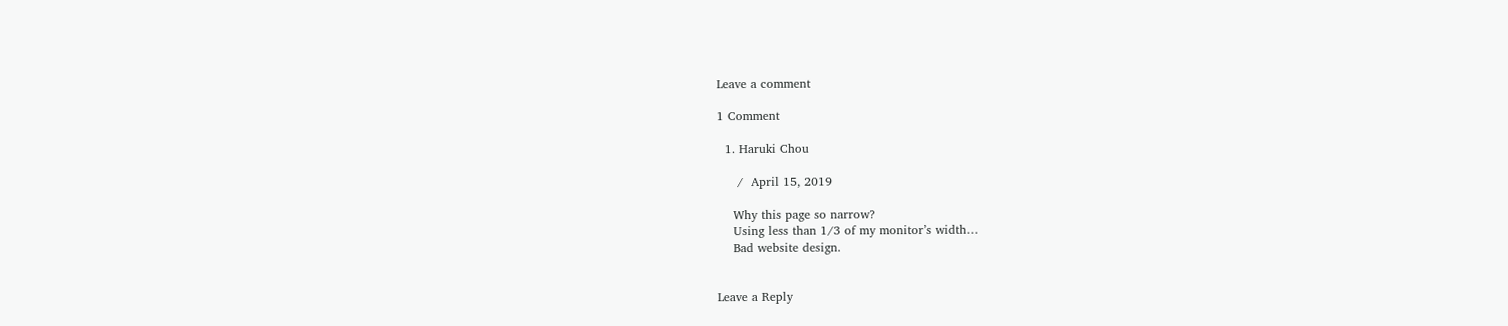Leave a comment

1 Comment

  1. Haruki Chou

     /  April 15, 2019

    Why this page so narrow?
    Using less than 1/3 of my monitor’s width…
    Bad website design.


Leave a Reply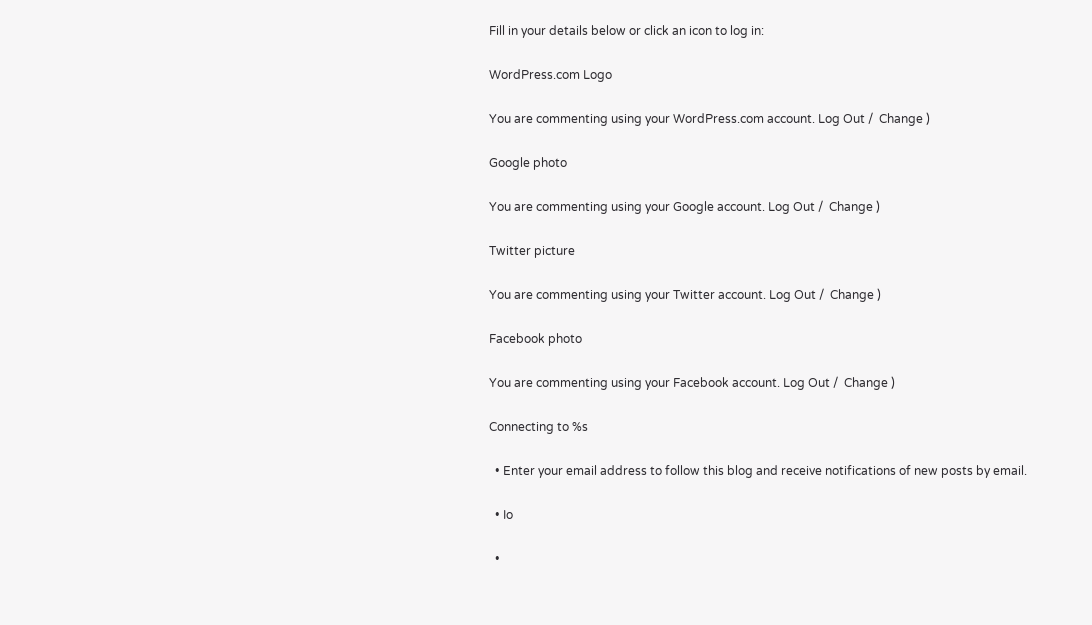Fill in your details below or click an icon to log in:

WordPress.com Logo

You are commenting using your WordPress.com account. Log Out /  Change )

Google photo

You are commenting using your Google account. Log Out /  Change )

Twitter picture

You are commenting using your Twitter account. Log Out /  Change )

Facebook photo

You are commenting using your Facebook account. Log Out /  Change )

Connecting to %s

  • Enter your email address to follow this blog and receive notifications of new posts by email.

  • Io

  •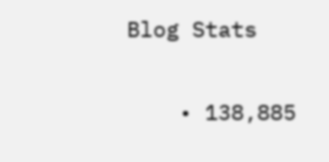Blog Stats

    • 138,885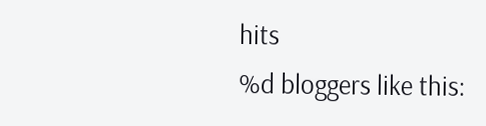hits
%d bloggers like this: